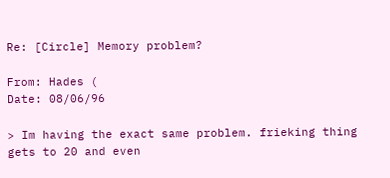Re: [Circle] Memory problem?

From: Hades (
Date: 08/06/96

> Im having the exact same problem. frieking thing gets to 20 and even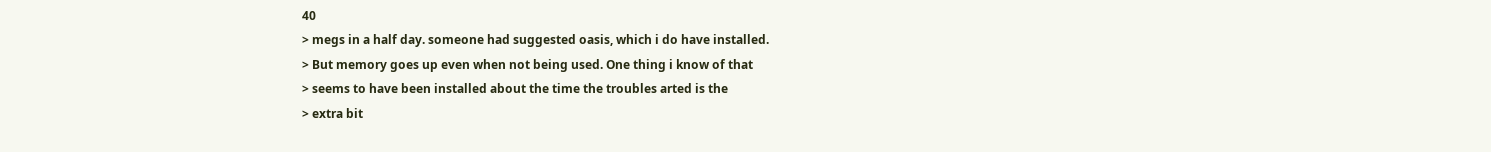40
> megs in a half day. someone had suggested oasis, which i do have installed.
> But memory goes up even when not being used. One thing i know of that
> seems to have been installed about the time the troubles arted is the
> extra bit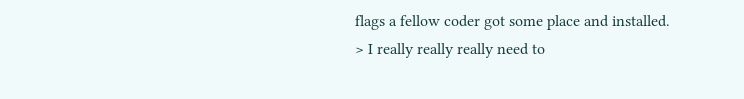flags a fellow coder got some place and installed.
> I really really really need to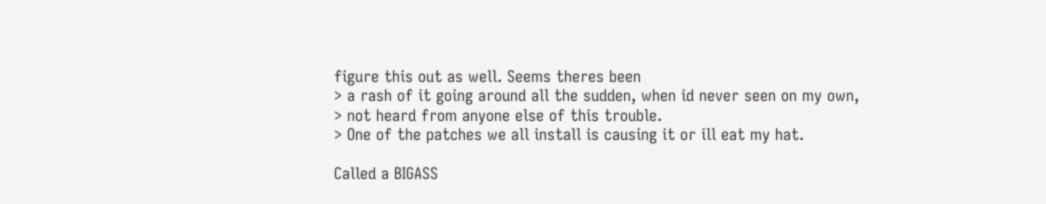figure this out as well. Seems theres been
> a rash of it going around all the sudden, when id never seen on my own,
> not heard from anyone else of this trouble.
> One of the patches we all install is causing it or ill eat my hat.

Called a BIGASS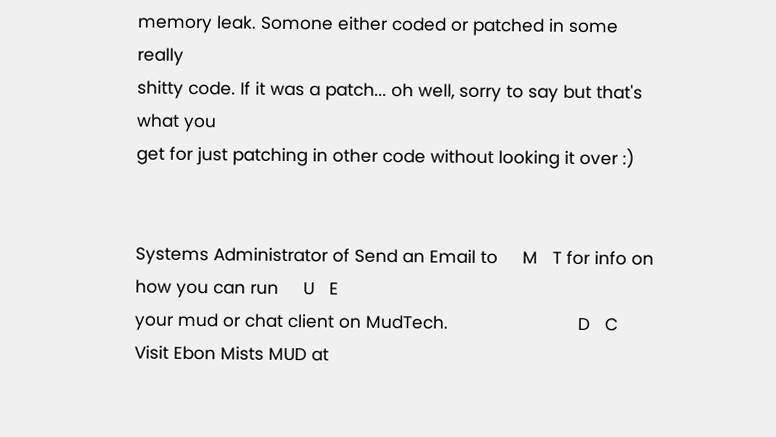memory leak. Somone either coded or patched in some really
shitty code. If it was a patch... oh well, sorry to say but that's what you
get for just patching in other code without looking it over :)


Systems Administrator of Send an Email to     M   T for info on how you can run     U   E
your mud or chat client on MudTech.                          D   C
Visit Ebon Mists MUD at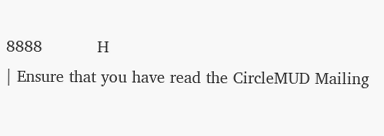8888           H
| Ensure that you have read the CircleMUD Mailing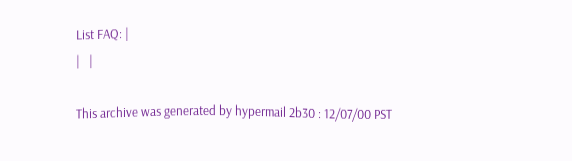List FAQ: |
|   |

This archive was generated by hypermail 2b30 : 12/07/00 PST